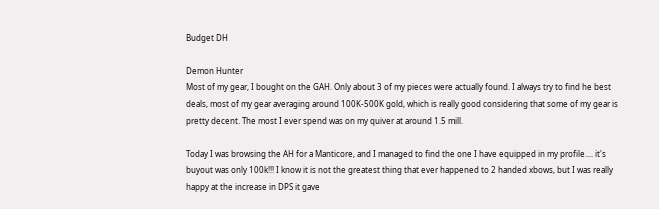Budget DH

Demon Hunter
Most of my gear, I bought on the GAH. Only about 3 of my pieces were actually found. I always try to find he best deals, most of my gear averaging around 100K-500K gold, which is really good considering that some of my gear is pretty decent. The most I ever spend was on my quiver at around 1.5 mill.

Today I was browsing the AH for a Manticore, and I managed to find the one I have equipped in my profile.... it's buyout was only 100k!!! I know it is not the greatest thing that ever happened to 2 handed xbows, but I was really happy at the increase in DPS it gave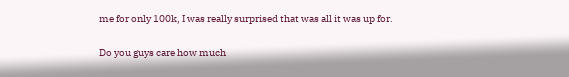me for only 100k, I was really surprised that was all it was up for.

Do you guys care how much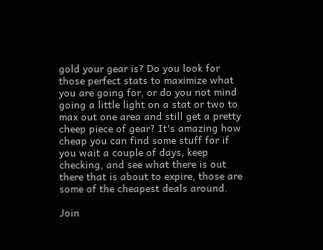gold your gear is? Do you look for those perfect stats to maximize what you are going for, or do you not mind going a little light on a stat or two to max out one area and still get a pretty cheep piece of gear? It's amazing how cheap you can find some stuff for if you wait a couple of days, keep checking, and see what there is out there that is about to expire, those are some of the cheapest deals around.

Join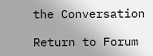the Conversation

Return to Forum